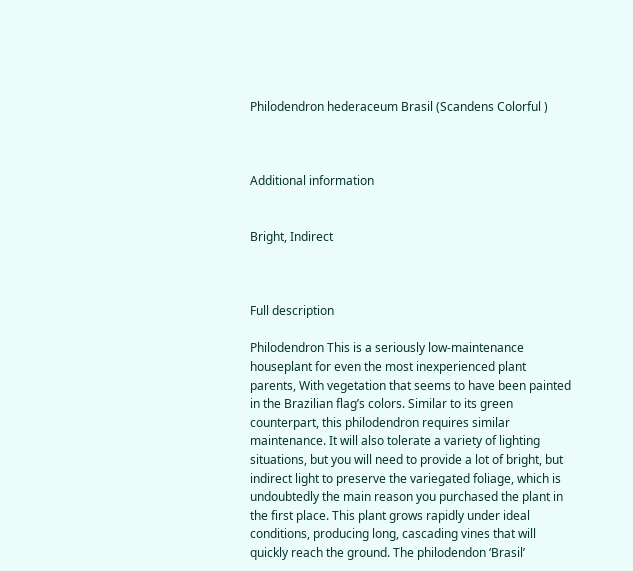Philodendron hederaceum Brasil (Scandens Colorful )



Additional information


Bright, Indirect



Full description

Philodendron This is a seriously low-maintenance houseplant for even the most inexperienced plant parents, With vegetation that seems to have been painted in the Brazilian flag’s colors. Similar to its green counterpart, this philodendron requires similar maintenance. It will also tolerate a variety of lighting situations, but you will need to provide a lot of bright, but indirect light to preserve the variegated foliage, which is undoubtedly the main reason you purchased the plant in the first place. This plant grows rapidly under ideal conditions, producing long, cascading vines that will quickly reach the ground. The philodendon ‘Brasil’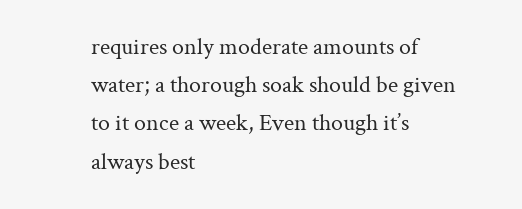requires only moderate amounts of water; a thorough soak should be given to it once a week, Even though it’s always best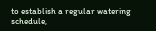to establish a regular watering schedule,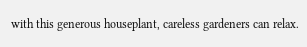with this generous houseplant, careless gardeners can relax.